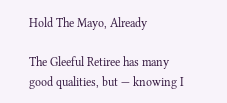Hold The Mayo, Already

The Gleeful Retiree has many good qualities, but — knowing I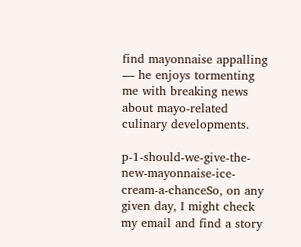find mayonnaise appalling — he enjoys tormenting me with breaking news about mayo-related culinary developments.

p-1-should-we-give-the-new-mayonnaise-ice-cream-a-chanceSo, on any given day, I might check my email and find a story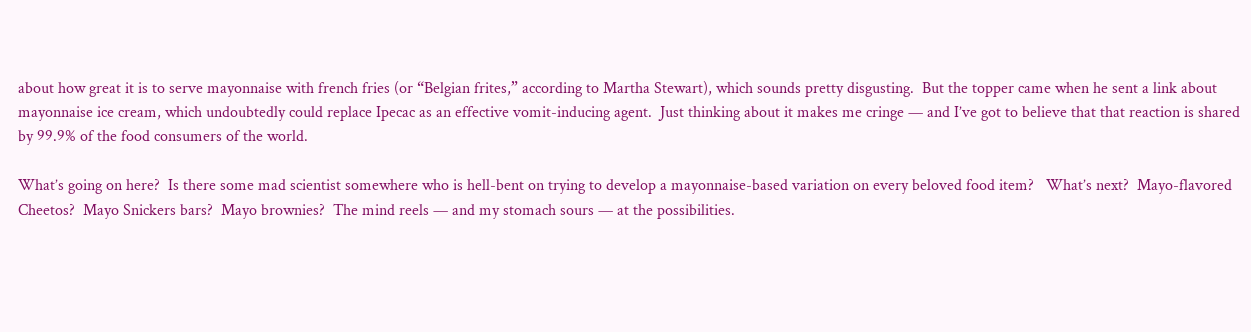about how great it is to serve mayonnaise with french fries (or “Belgian frites,” according to Martha Stewart), which sounds pretty disgusting.  But the topper came when he sent a link about mayonnaise ice cream, which undoubtedly could replace Ipecac as an effective vomit-inducing agent.  Just thinking about it makes me cringe — and I’ve got to believe that that reaction is shared by 99.9% of the food consumers of the world.

What’s going on here?  Is there some mad scientist somewhere who is hell-bent on trying to develop a mayonnaise-based variation on every beloved food item?   What’s next?  Mayo-flavored Cheetos?  Mayo Snickers bars?  Mayo brownies?  The mind reels — and my stomach sours — at the possibilities.